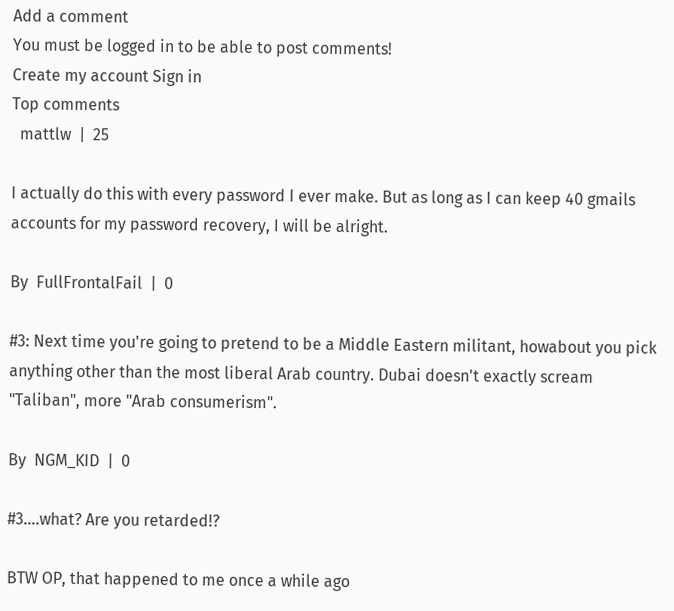Add a comment
You must be logged in to be able to post comments!
Create my account Sign in
Top comments
  mattlw  |  25

I actually do this with every password I ever make. But as long as I can keep 40 gmails accounts for my password recovery, I will be alright.

By  FullFrontalFail  |  0

#3: Next time you're going to pretend to be a Middle Eastern militant, howabout you pick anything other than the most liberal Arab country. Dubai doesn't exactly scream "Taliban", more "Arab consumerism".

By  NGM_KID  |  0

#3....what? Are you retarded!?

BTW OP, that happened to me once a while ago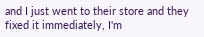and I just went to their store and they fixed it immediately, I'm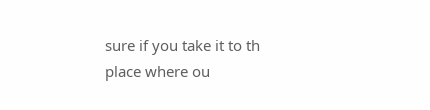sure if you take it to th place where ou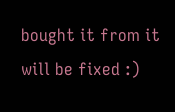bought it from it will be fixed :)